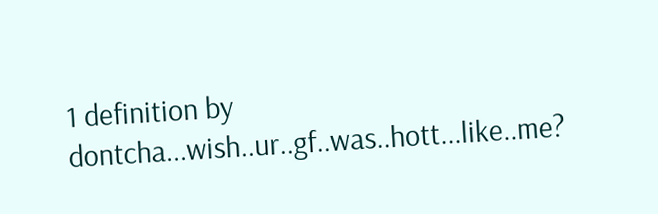1 definition by dontcha...wish..ur..gf..was..hott...like..me?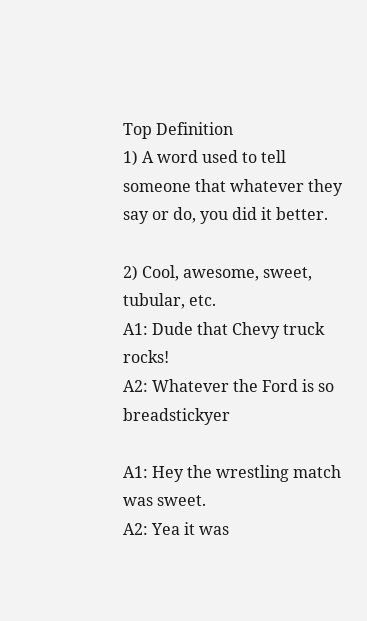Top Definition
1) A word used to tell someone that whatever they say or do, you did it better.

2) Cool, awesome, sweet, tubular, etc.
A1: Dude that Chevy truck rocks!
A2: Whatever the Ford is so breadstickyer

A1: Hey the wrestling match was sweet.
A2: Yea it was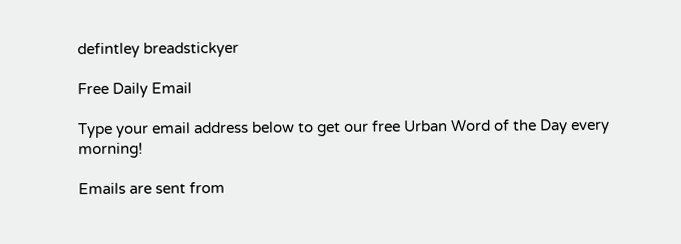defintley breadstickyer

Free Daily Email

Type your email address below to get our free Urban Word of the Day every morning!

Emails are sent from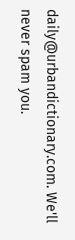daily@urbandictionary.com. We'll never spam you.